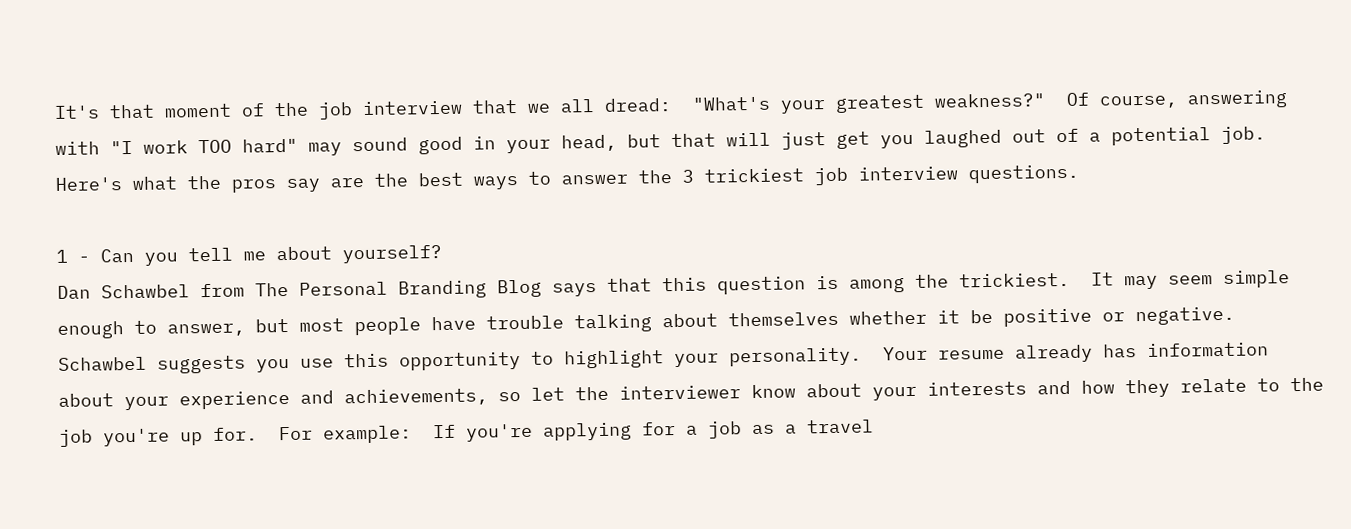It's that moment of the job interview that we all dread:  "What's your greatest weakness?"  Of course, answering with "I work TOO hard" may sound good in your head, but that will just get you laughed out of a potential job.  Here's what the pros say are the best ways to answer the 3 trickiest job interview questions.

1 - Can you tell me about yourself?
Dan Schawbel from The Personal Branding Blog says that this question is among the trickiest.  It may seem simple enough to answer, but most people have trouble talking about themselves whether it be positive or negative.  Schawbel suggests you use this opportunity to highlight your personality.  Your resume already has information about your experience and achievements, so let the interviewer know about your interests and how they relate to the job you're up for.  For example:  If you're applying for a job as a travel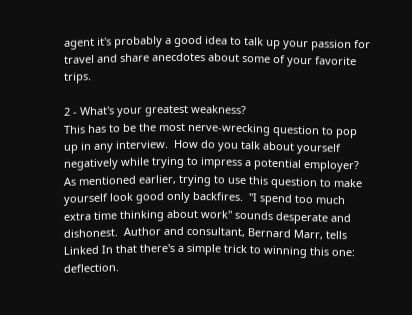agent it's probably a good idea to talk up your passion for travel and share anecdotes about some of your favorite trips.

2 - What's your greatest weakness?
This has to be the most nerve-wrecking question to pop up in any interview.  How do you talk about yourself negatively while trying to impress a potential employer?  As mentioned earlier, trying to use this question to make yourself look good only backfires.  "I spend too much extra time thinking about work" sounds desperate and dishonest.  Author and consultant, Bernard Marr, tells Linked In that there's a simple trick to winning this one: deflection.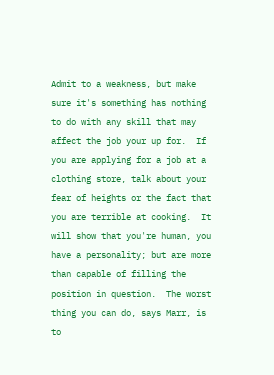Admit to a weakness, but make sure it's something has nothing to do with any skill that may affect the job your up for.  If you are applying for a job at a clothing store, talk about your fear of heights or the fact that you are terrible at cooking.  It will show that you're human, you have a personality; but are more than capable of filling the position in question.  The worst thing you can do, says Marr, is to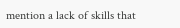mention a lack of skills that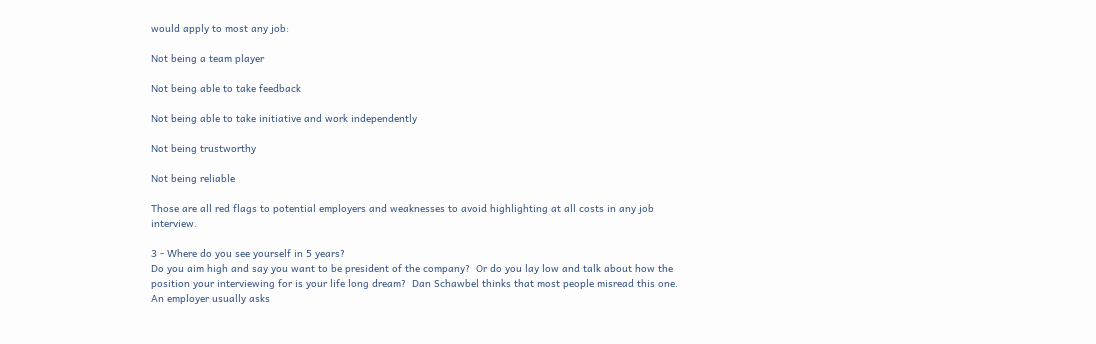would apply to most any job:

Not being a team player

Not being able to take feedback

Not being able to take initiative and work independently

Not being trustworthy

Not being reliable

Those are all red flags to potential employers and weaknesses to avoid highlighting at all costs in any job interview.

3 - Where do you see yourself in 5 years?
Do you aim high and say you want to be president of the company?  Or do you lay low and talk about how the position your interviewing for is your life long dream?  Dan Schawbel thinks that most people misread this one.  An employer usually asks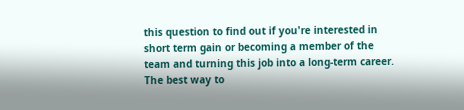this question to find out if you're interested in short term gain or becoming a member of the team and turning this job into a long-term career.  The best way to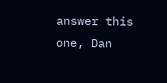answer this one, Dan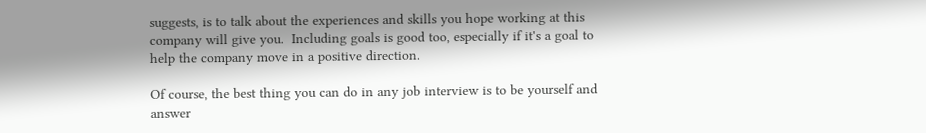suggests, is to talk about the experiences and skills you hope working at this company will give you.  Including goals is good too, especially if it's a goal to help the company move in a positive direction.

Of course, the best thing you can do in any job interview is to be yourself and answer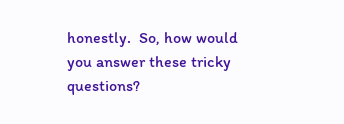honestly.  So, how would you answer these tricky questions?